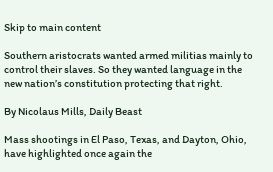Skip to main content

Southern aristocrats wanted armed militias mainly to control their slaves. So they wanted language in the new nation’s constitution protecting that right.

By Nicolaus Mills, Daily Beast

Mass shootings in El Paso, Texas, and Dayton, Ohio, have highlighted once again the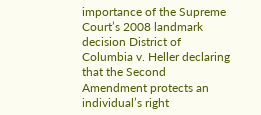importance of the Supreme Court’s 2008 landmark decision District of Columbia v. Heller declaring that the Second Amendment protects an individual’s right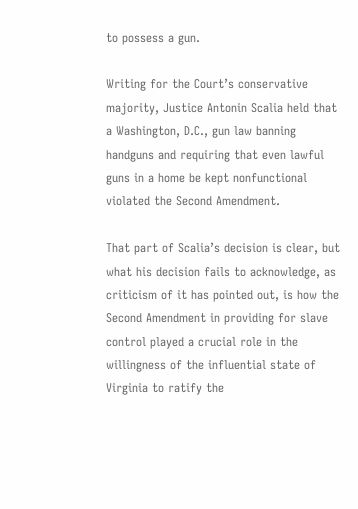to possess a gun.

Writing for the Court’s conservative majority, Justice Antonin Scalia held that a Washington, D.C., gun law banning handguns and requiring that even lawful guns in a home be kept nonfunctional violated the Second Amendment.

That part of Scalia’s decision is clear, but what his decision fails to acknowledge, as criticism of it has pointed out, is how the Second Amendment in providing for slave control played a crucial role in the willingness of the influential state of Virginia to ratify the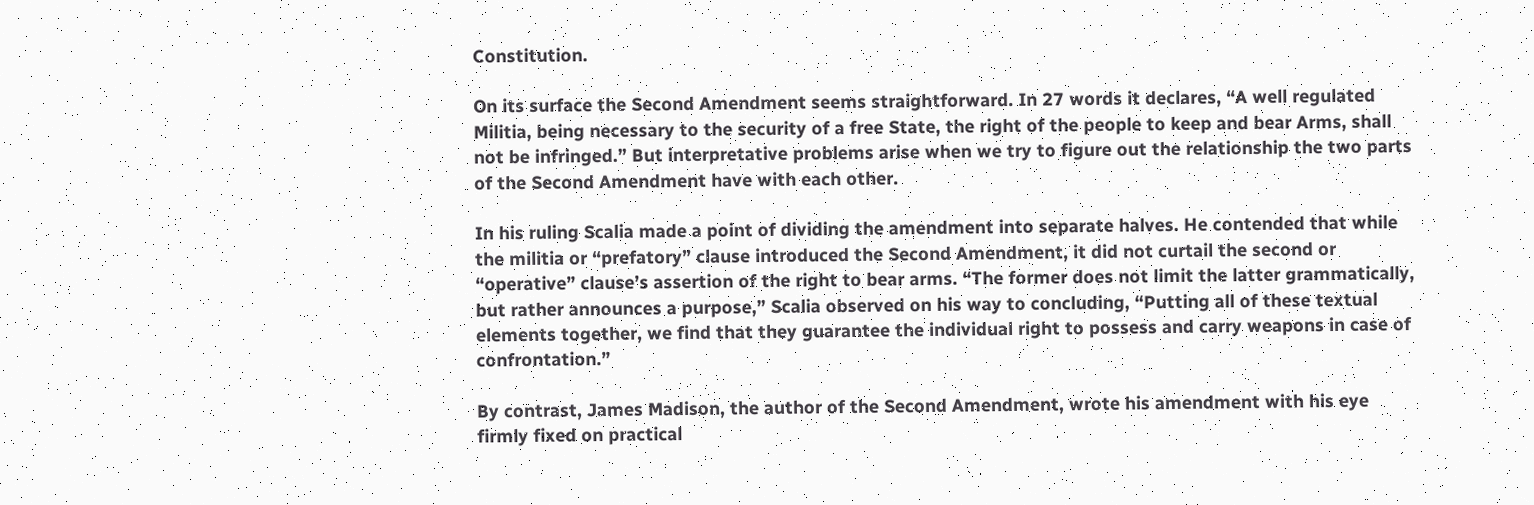Constitution.

On its surface the Second Amendment seems straightforward. In 27 words it declares, “A well regulated Militia, being necessary to the security of a free State, the right of the people to keep and bear Arms, shall not be infringed.” But interpretative problems arise when we try to figure out the relationship the two parts of the Second Amendment have with each other.

In his ruling Scalia made a point of dividing the amendment into separate halves. He contended that while the militia or “prefatory” clause introduced the Second Amendment, it did not curtail the second or “operative” clause’s assertion of the right to bear arms. “The former does not limit the latter grammatically, but rather announces a purpose,” Scalia observed on his way to concluding, “Putting all of these textual elements together, we find that they guarantee the individual right to possess and carry weapons in case of confrontation.”

By contrast, James Madison, the author of the Second Amendment, wrote his amendment with his eye firmly fixed on practical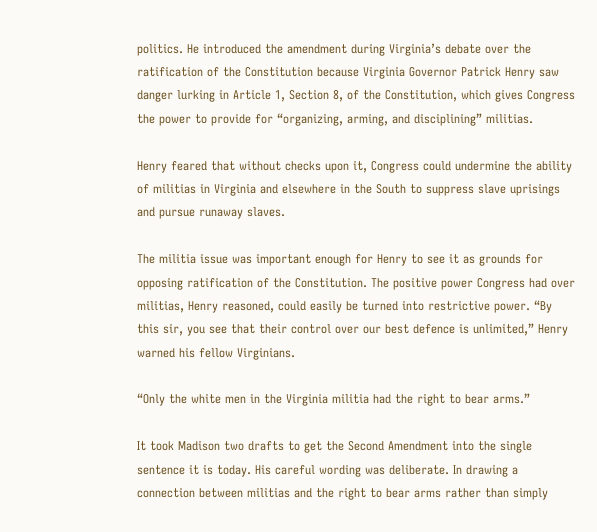politics. He introduced the amendment during Virginia’s debate over the ratification of the Constitution because Virginia Governor Patrick Henry saw danger lurking in Article 1, Section 8, of the Constitution, which gives Congress the power to provide for “organizing, arming, and disciplining” militias.

Henry feared that without checks upon it, Congress could undermine the ability of militias in Virginia and elsewhere in the South to suppress slave uprisings and pursue runaway slaves.

The militia issue was important enough for Henry to see it as grounds for opposing ratification of the Constitution. The positive power Congress had over militias, Henry reasoned, could easily be turned into restrictive power. “By this sir, you see that their control over our best defence is unlimited,” Henry warned his fellow Virginians.

“Only the white men in the Virginia militia had the right to bear arms.”

It took Madison two drafts to get the Second Amendment into the single sentence it is today. His careful wording was deliberate. In drawing a connection between militias and the right to bear arms rather than simply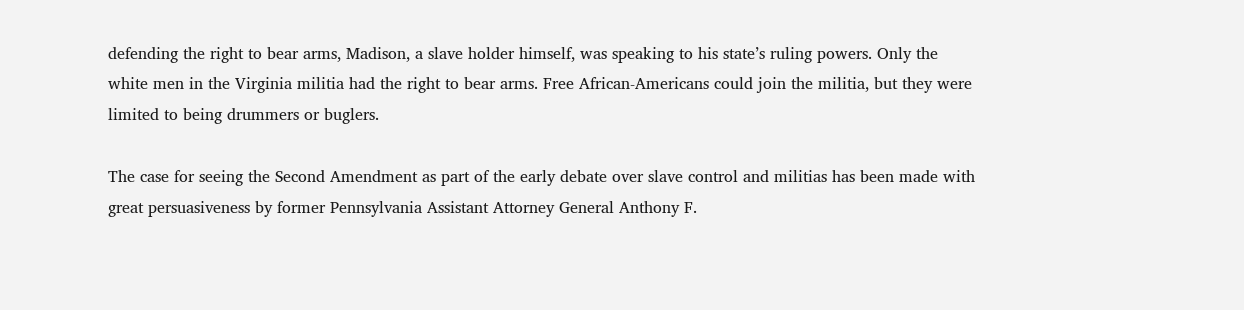defending the right to bear arms, Madison, a slave holder himself, was speaking to his state’s ruling powers. Only the white men in the Virginia militia had the right to bear arms. Free African-Americans could join the militia, but they were limited to being drummers or buglers.

The case for seeing the Second Amendment as part of the early debate over slave control and militias has been made with great persuasiveness by former Pennsylvania Assistant Attorney General Anthony F.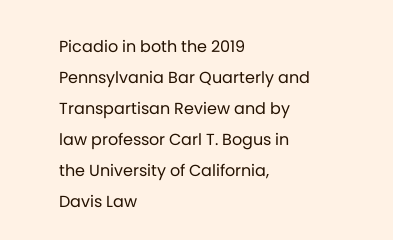Picadio in both the 2019 Pennsylvania Bar Quarterly and Transpartisan Review and by law professor Carl T. Bogus in the University of California, Davis Law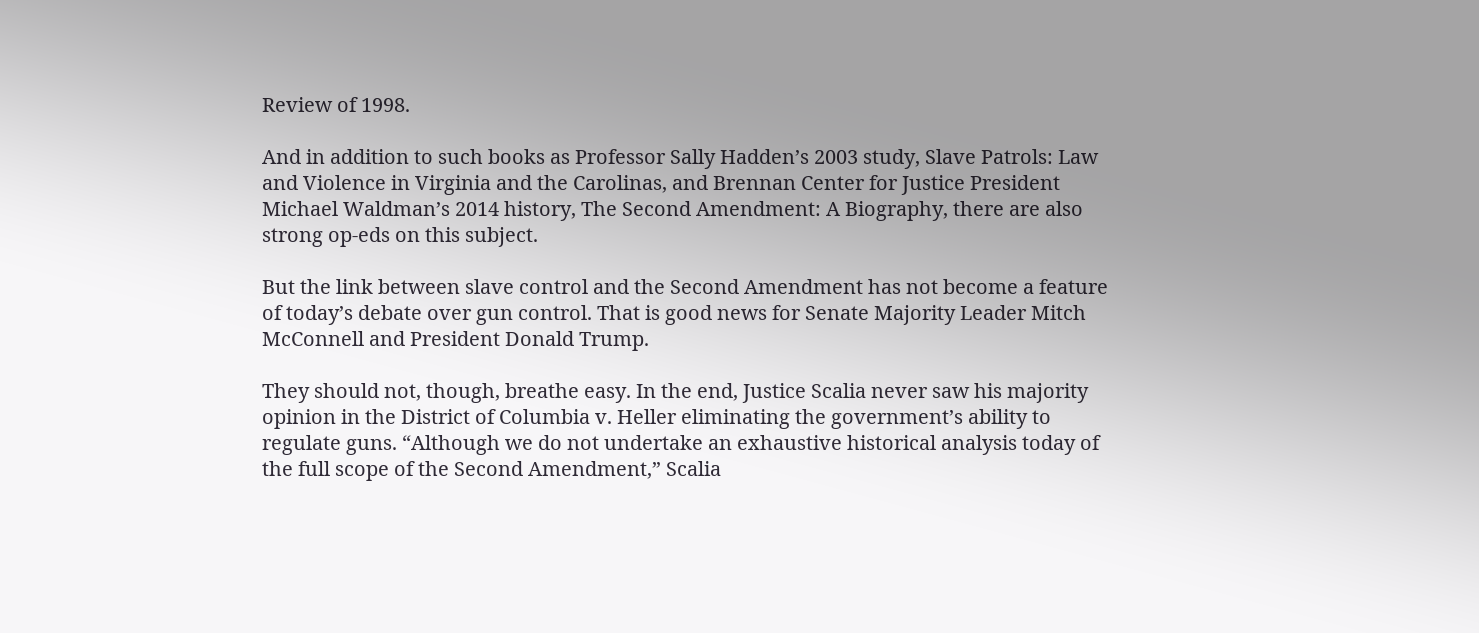Review of 1998.

And in addition to such books as Professor Sally Hadden’s 2003 study, Slave Patrols: Law and Violence in Virginia and the Carolinas, and Brennan Center for Justice President Michael Waldman’s 2014 history, The Second Amendment: A Biography, there are also strong op-eds on this subject.

But the link between slave control and the Second Amendment has not become a feature of today’s debate over gun control. That is good news for Senate Majority Leader Mitch McConnell and President Donald Trump.

They should not, though, breathe easy. In the end, Justice Scalia never saw his majority opinion in the District of Columbia v. Heller eliminating the government’s ability to regulate guns. “Although we do not undertake an exhaustive historical analysis today of the full scope of the Second Amendment,” Scalia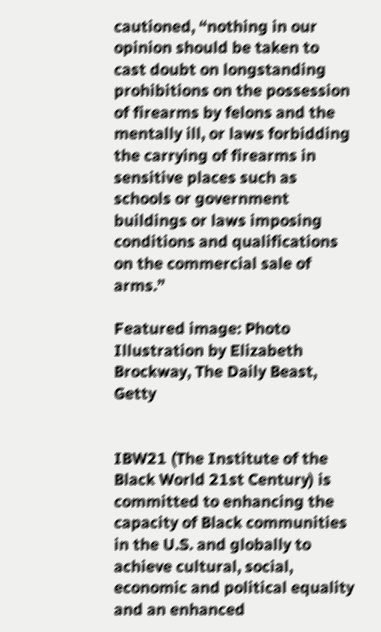cautioned, “nothing in our opinion should be taken to cast doubt on longstanding prohibitions on the possession of firearms by felons and the mentally ill, or laws forbidding the carrying of firearms in sensitive places such as schools or government buildings or laws imposing conditions and qualifications on the commercial sale of arms.”

Featured image: Photo Illustration by Elizabeth Brockway, The Daily Beast, Getty


IBW21 (The Institute of the Black World 21st Century) is committed to enhancing the capacity of Black communities in the U.S. and globally to achieve cultural, social, economic and political equality and an enhanced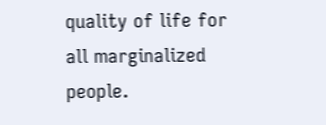quality of life for all marginalized people.